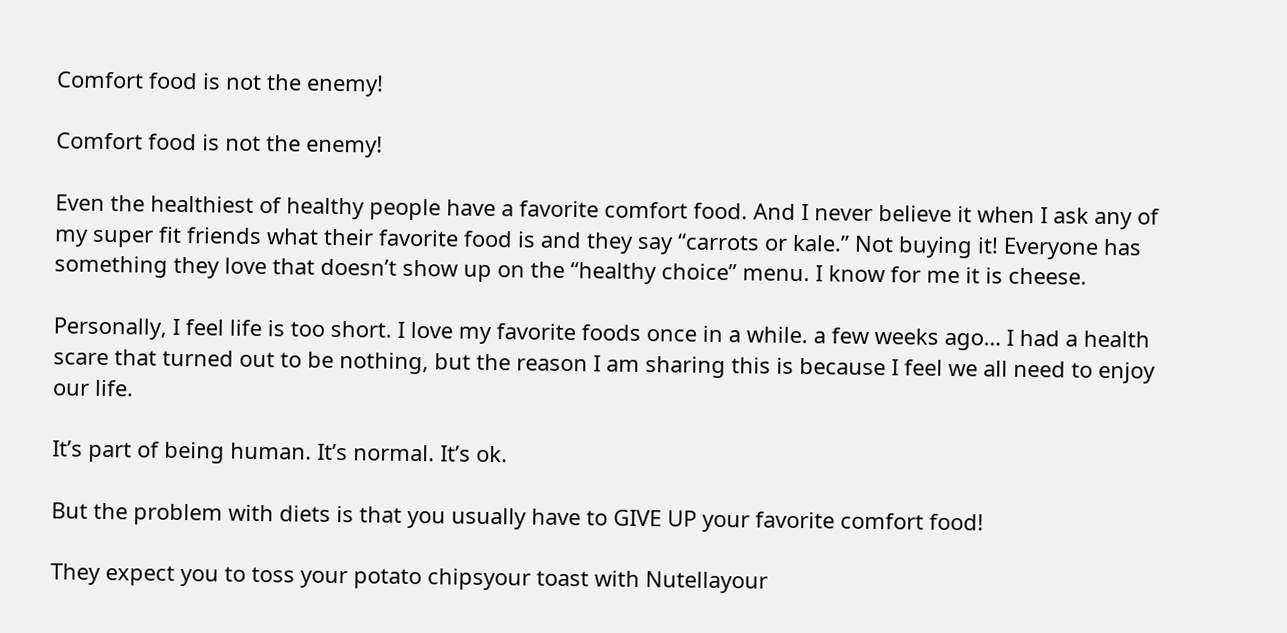Comfort food is not the enemy!

Comfort food is not the enemy!

Even the healthiest of healthy people have a favorite comfort food. And I never believe it when I ask any of my super fit friends what their favorite food is and they say “carrots or kale.” Not buying it! Everyone has something they love that doesn’t show up on the “healthy choice” menu. I know for me it is cheese.

Personally, I feel life is too short. I love my favorite foods once in a while. a few weeks ago… I had a health scare that turned out to be nothing, but the reason I am sharing this is because I feel we all need to enjoy our life.

It’s part of being human. It’s normal. It’s ok.

But the problem with diets is that you usually have to GIVE UP your favorite comfort food!

They expect you to toss your potato chipsyour toast with Nutellayour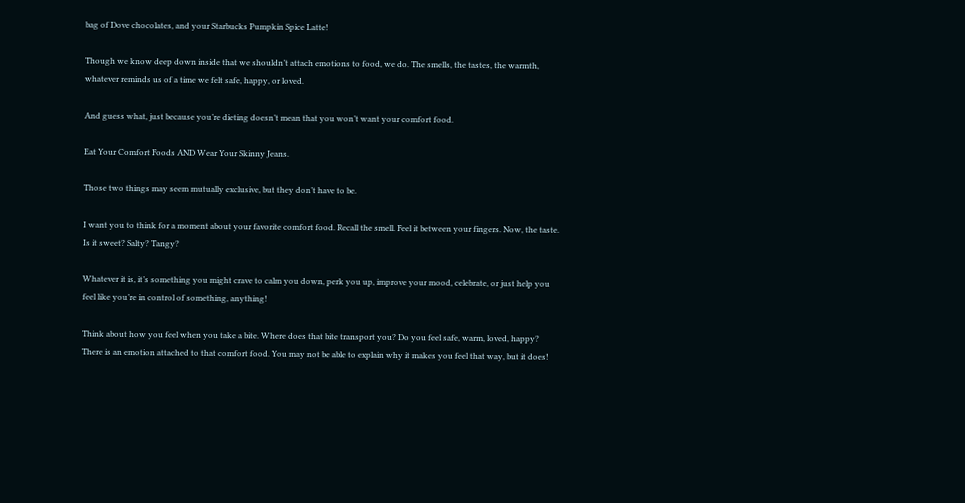bag of Dove chocolates, and your Starbucks Pumpkin Spice Latte!

Though we know deep down inside that we shouldn’t attach emotions to food, we do. The smells, the tastes, the warmth, whatever reminds us of a time we felt safe, happy, or loved.

And guess what, just because you’re dieting doesn’t mean that you won’t want your comfort food.

Eat Your Comfort Foods AND Wear Your Skinny Jeans.

Those two things may seem mutually exclusive, but they don’t have to be.

I want you to think for a moment about your favorite comfort food. Recall the smell. Feel it between your fingers. Now, the taste. Is it sweet? Salty? Tangy?

Whatever it is, it’s something you might crave to calm you down, perk you up, improve your mood, celebrate, or just help you feel like you’re in control of something, anything!

Think about how you feel when you take a bite. Where does that bite transport you? Do you feel safe, warm, loved, happy? There is an emotion attached to that comfort food. You may not be able to explain why it makes you feel that way, but it does!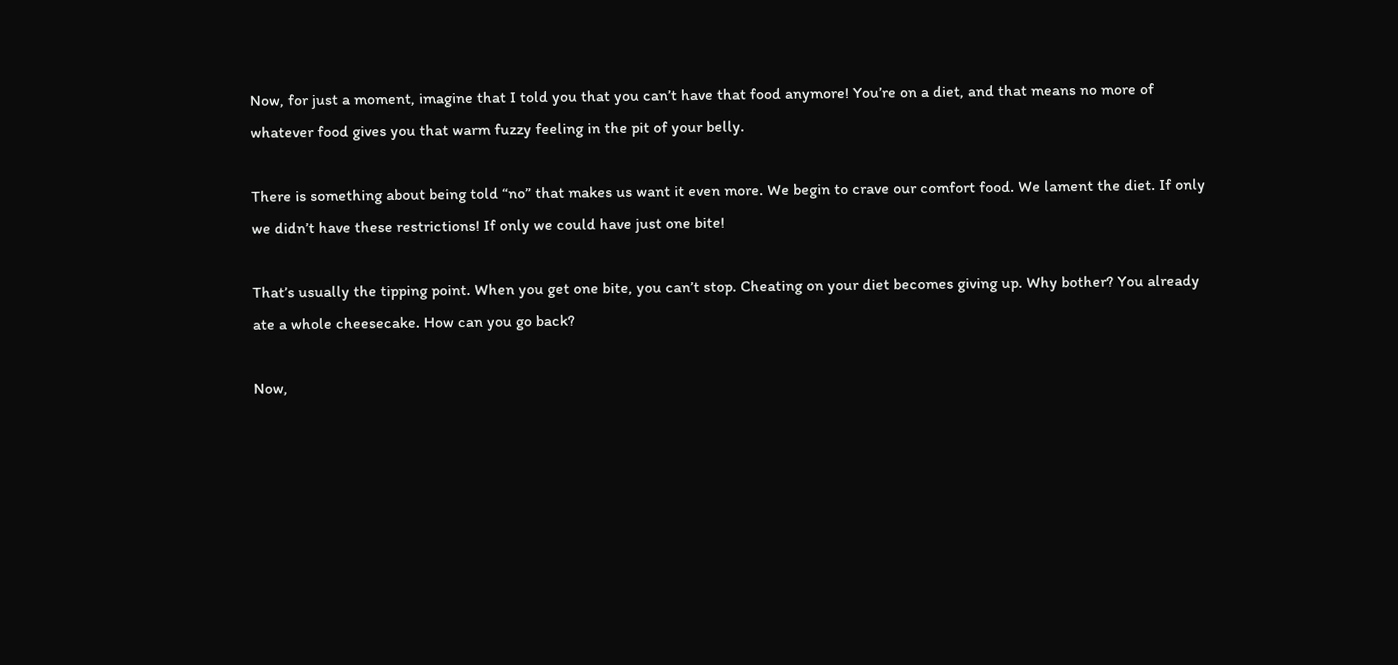Now, for just a moment, imagine that I told you that you can’t have that food anymore! You’re on a diet, and that means no more of whatever food gives you that warm fuzzy feeling in the pit of your belly.

There is something about being told “no” that makes us want it even more. We begin to crave our comfort food. We lament the diet. If only we didn’t have these restrictions! If only we could have just one bite!

That’s usually the tipping point. When you get one bite, you can’t stop. Cheating on your diet becomes giving up. Why bother? You already ate a whole cheesecake. How can you go back?

Now,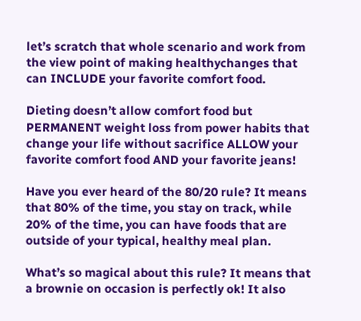let’s scratch that whole scenario and work from the view point of making healthychanges that can INCLUDE your favorite comfort food.

Dieting doesn’t allow comfort food but PERMANENT weight loss from power habits that change your life without sacrifice ALLOW your favorite comfort food AND your favorite jeans!

Have you ever heard of the 80/20 rule? It means that 80% of the time, you stay on track, while 20% of the time, you can have foods that are outside of your typical, healthy meal plan.

What’s so magical about this rule? It means that a brownie on occasion is perfectly ok! It also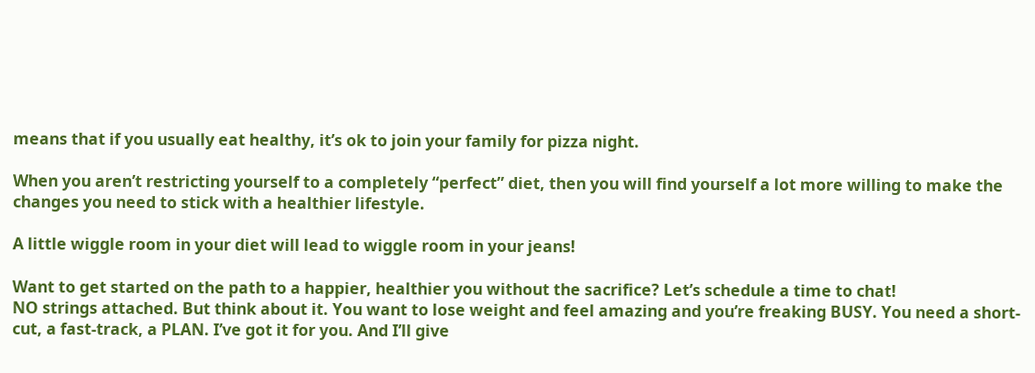means that if you usually eat healthy, it’s ok to join your family for pizza night.

When you aren’t restricting yourself to a completely “perfect” diet, then you will find yourself a lot more willing to make the changes you need to stick with a healthier lifestyle.

A little wiggle room in your diet will lead to wiggle room in your jeans!

Want to get started on the path to a happier, healthier you without the sacrifice? Let’s schedule a time to chat!
NO strings attached. But think about it. You want to lose weight and feel amazing and you’re freaking BUSY. You need a short-cut, a fast-track, a PLAN. I’ve got it for you. And I’ll give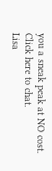you a sneak peak at NO cost. Click here to chat.
Lisa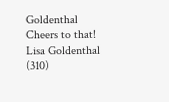Goldenthal
Cheers to that!
Lisa Goldenthal
(310)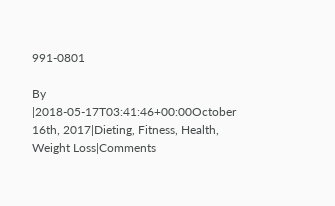991-0801

By |2018-05-17T03:41:46+00:00October 16th, 2017|Dieting, Fitness, Health, Weight Loss|Comments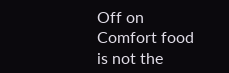Off on Comfort food is not the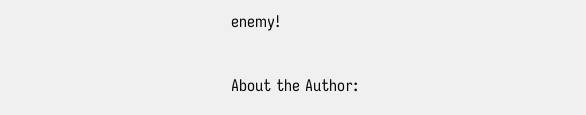enemy!

About the Author: